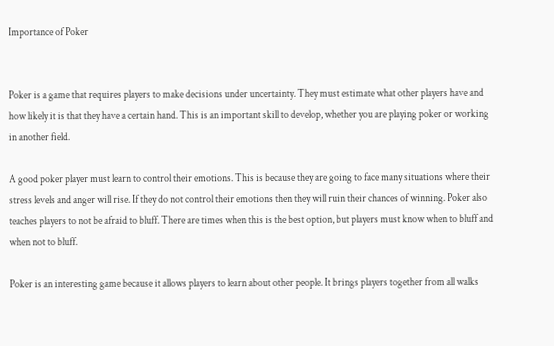Importance of Poker


Poker is a game that requires players to make decisions under uncertainty. They must estimate what other players have and how likely it is that they have a certain hand. This is an important skill to develop, whether you are playing poker or working in another field.

A good poker player must learn to control their emotions. This is because they are going to face many situations where their stress levels and anger will rise. If they do not control their emotions then they will ruin their chances of winning. Poker also teaches players to not be afraid to bluff. There are times when this is the best option, but players must know when to bluff and when not to bluff.

Poker is an interesting game because it allows players to learn about other people. It brings players together from all walks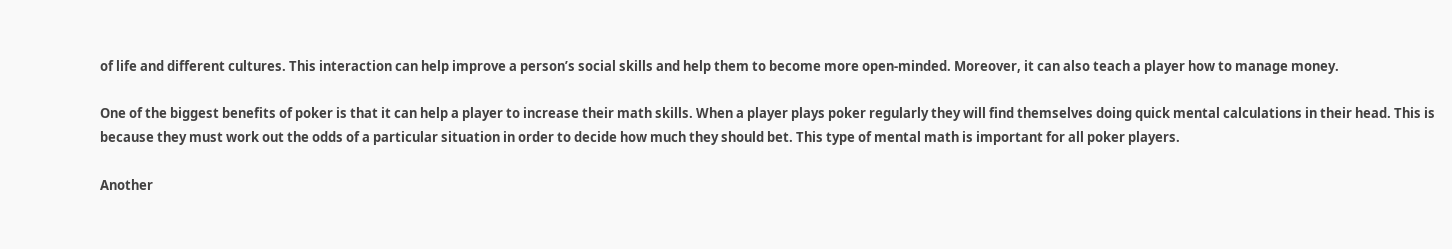of life and different cultures. This interaction can help improve a person’s social skills and help them to become more open-minded. Moreover, it can also teach a player how to manage money.

One of the biggest benefits of poker is that it can help a player to increase their math skills. When a player plays poker regularly they will find themselves doing quick mental calculations in their head. This is because they must work out the odds of a particular situation in order to decide how much they should bet. This type of mental math is important for all poker players.

Another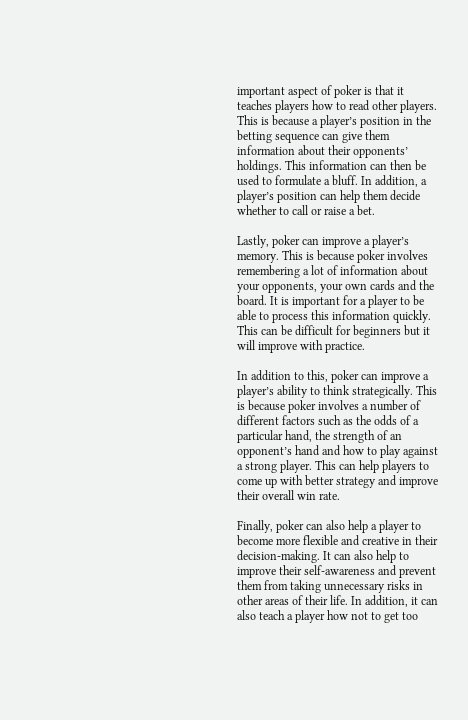important aspect of poker is that it teaches players how to read other players. This is because a player’s position in the betting sequence can give them information about their opponents’ holdings. This information can then be used to formulate a bluff. In addition, a player’s position can help them decide whether to call or raise a bet.

Lastly, poker can improve a player’s memory. This is because poker involves remembering a lot of information about your opponents, your own cards and the board. It is important for a player to be able to process this information quickly. This can be difficult for beginners but it will improve with practice.

In addition to this, poker can improve a player’s ability to think strategically. This is because poker involves a number of different factors such as the odds of a particular hand, the strength of an opponent’s hand and how to play against a strong player. This can help players to come up with better strategy and improve their overall win rate.

Finally, poker can also help a player to become more flexible and creative in their decision-making. It can also help to improve their self-awareness and prevent them from taking unnecessary risks in other areas of their life. In addition, it can also teach a player how not to get too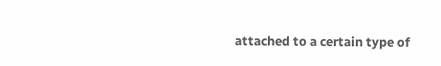attached to a certain type of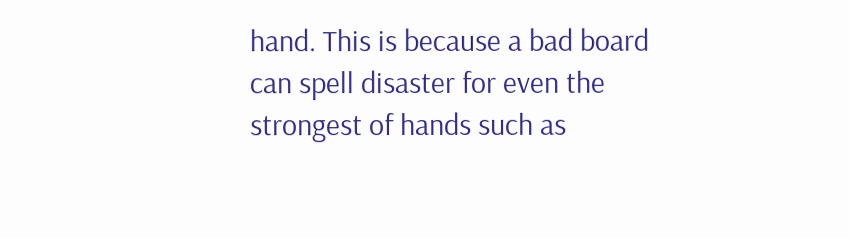hand. This is because a bad board can spell disaster for even the strongest of hands such as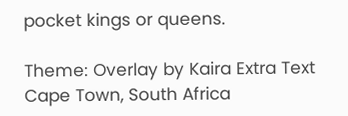pocket kings or queens.

Theme: Overlay by Kaira Extra Text
Cape Town, South Africa